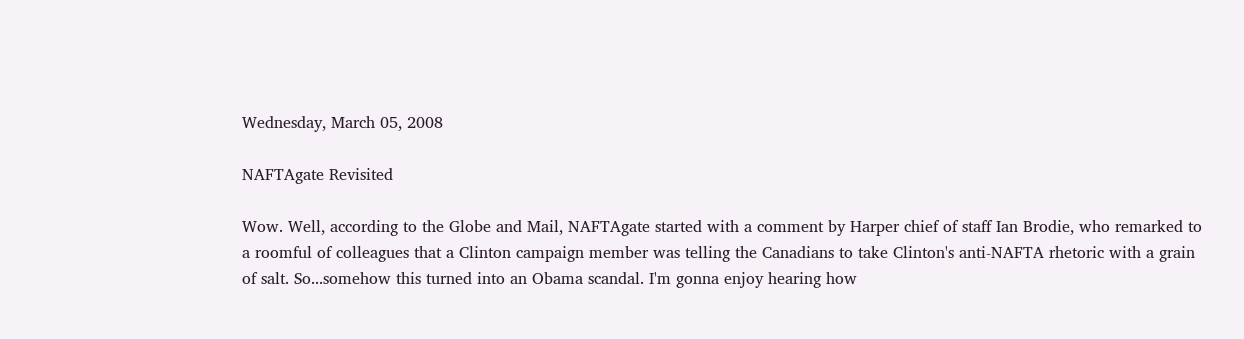Wednesday, March 05, 2008

NAFTAgate Revisited

Wow. Well, according to the Globe and Mail, NAFTAgate started with a comment by Harper chief of staff Ian Brodie, who remarked to a roomful of colleagues that a Clinton campaign member was telling the Canadians to take Clinton's anti-NAFTA rhetoric with a grain of salt. So...somehow this turned into an Obama scandal. I'm gonna enjoy hearing how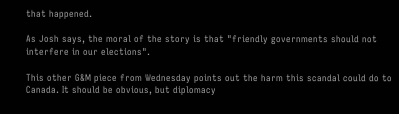that happened.

As Josh says, the moral of the story is that "friendly governments should not interfere in our elections".

This other G&M piece from Wednesday points out the harm this scandal could do to Canada. It should be obvious, but diplomacy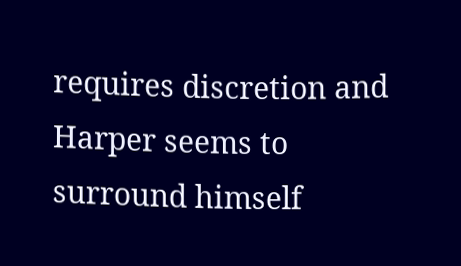requires discretion and Harper seems to surround himself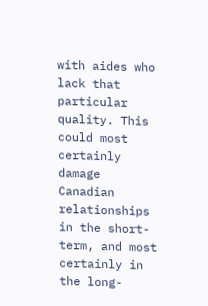with aides who lack that particular quality. This could most certainly damage Canadian relationships in the short-term, and most certainly in the long-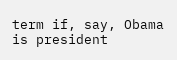term if, say, Obama is president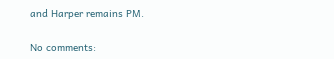and Harper remains PM.

No comments: